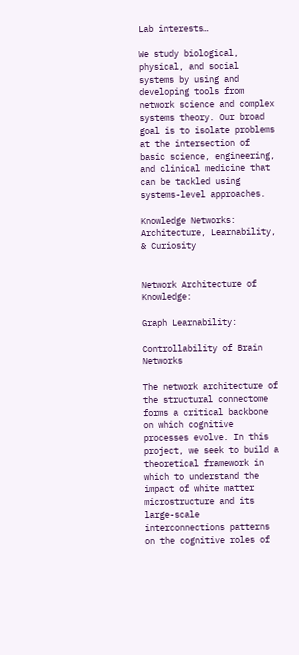Lab interests…

We study biological, physical, and social systems by using and developing tools from network science and complex systems theory. Our broad goal is to isolate problems at the intersection of basic science, engineering, and clinical medicine that can be tackled using systems-level approaches.

Knowledge Networks: Architecture, Learnability, & Curiosity


Network Architecture of Knowledge:

Graph Learnability:

Controllability of Brain Networks

The network architecture of the structural connectome forms a critical backbone on which cognitive processes evolve. In this project, we seek to build a theoretical framework in which to understand the impact of white matter microstructure and its large-scale interconnections patterns on the cognitive roles of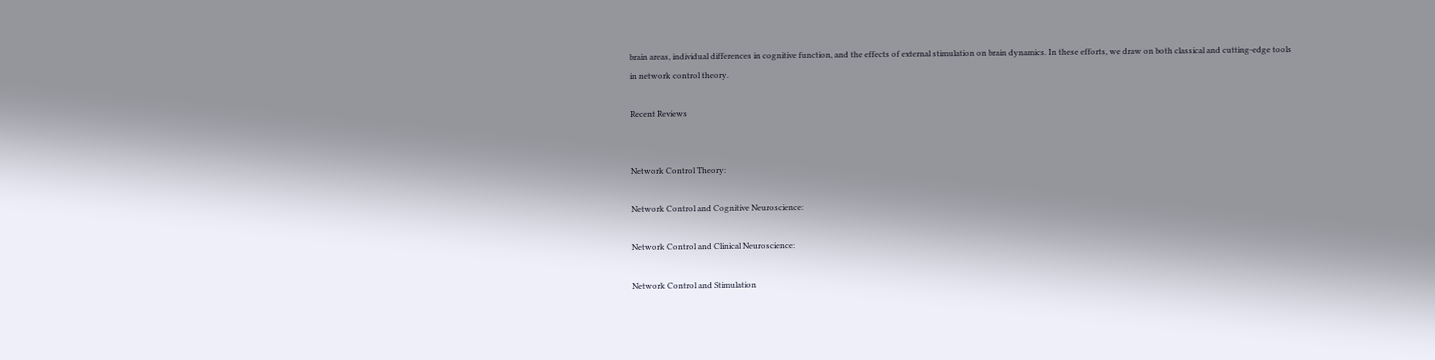brain areas, individual differences in cognitive function, and the effects of external stimulation on brain dynamics. In these efforts, we draw on both classical and cutting-edge tools in network control theory.

Recent Reviews


Network Control Theory:

Network Control and Cognitive Neuroscience:

Network Control and Clinical Neuroscience:

Network Control and Stimulation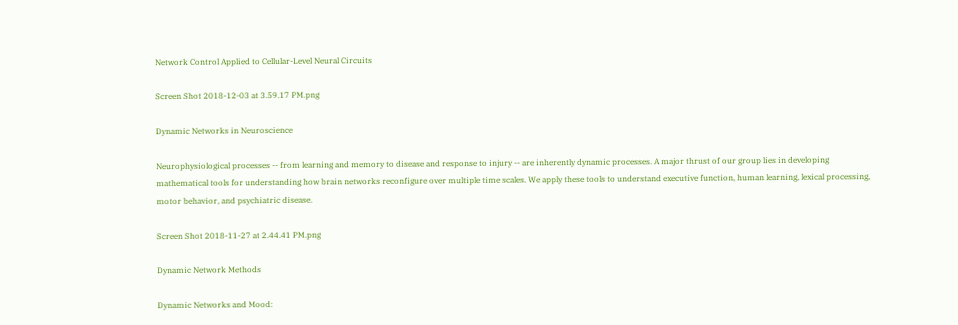Network Control Applied to Cellular-Level Neural Circuits

Screen Shot 2018-12-03 at 3.59.17 PM.png

Dynamic Networks in Neuroscience

Neurophysiological processes -- from learning and memory to disease and response to injury -- are inherently dynamic processes. A major thrust of our group lies in developing mathematical tools for understanding how brain networks reconfigure over multiple time scales. We apply these tools to understand executive function, human learning, lexical processing, motor behavior, and psychiatric disease.

Screen Shot 2018-11-27 at 2.44.41 PM.png

Dynamic Network Methods

Dynamic Networks and Mood: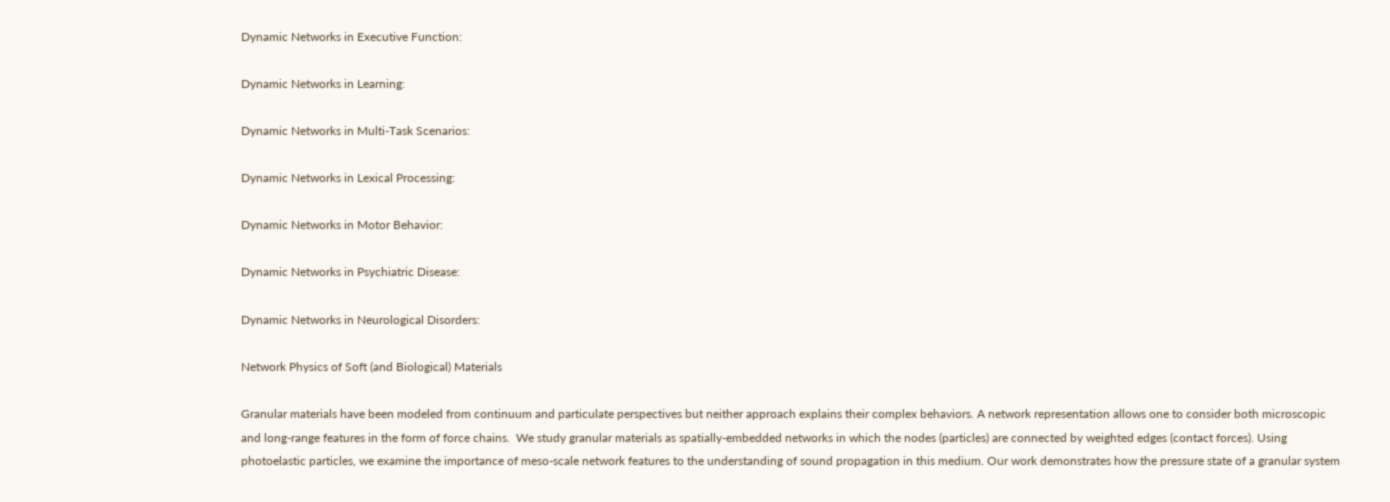Dynamic Networks in Executive Function:

Dynamic Networks in Learning:

Dynamic Networks in Multi-Task Scenarios:

Dynamic Networks in Lexical Processing:

Dynamic Networks in Motor Behavior:

Dynamic Networks in Psychiatric Disease:

Dynamic Networks in Neurological Disorders:

Network Physics of Soft (and Biological) Materials

Granular materials have been modeled from continuum and particulate perspectives but neither approach explains their complex behaviors. A network representation allows one to consider both microscopic and long-range features in the form of force chains.  We study granular materials as spatially-embedded networks in which the nodes (particles) are connected by weighted edges (contact forces). Using photoelastic particles, we examine the importance of meso-scale network features to the understanding of sound propagation in this medium. Our work demonstrates how the pressure state of a granular system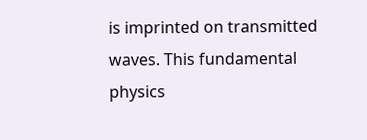is imprinted on transmitted waves. This fundamental physics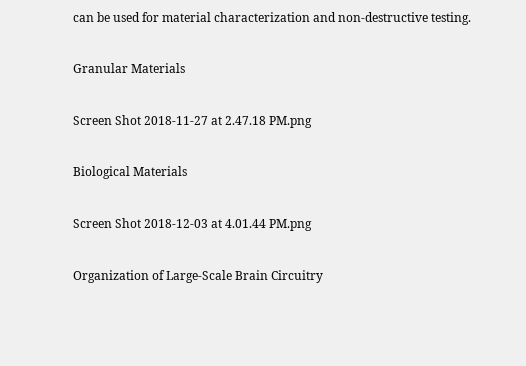can be used for material characterization and non-destructive testing.

Granular Materials

Screen Shot 2018-11-27 at 2.47.18 PM.png

Biological Materials

Screen Shot 2018-12-03 at 4.01.44 PM.png

Organization of Large-Scale Brain Circuitry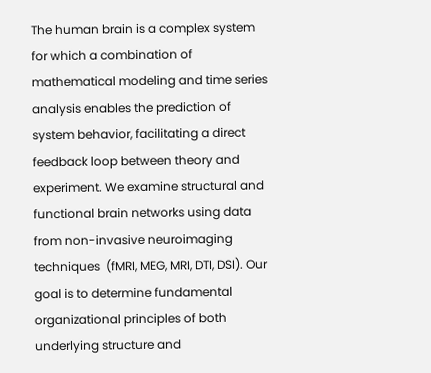The human brain is a complex system for which a combination of mathematical modeling and time series analysis enables the prediction of system behavior, facilitating a direct feedback loop between theory and experiment. We examine structural and functional brain networks using data from non-invasive neuroimaging techniques  (fMRI, MEG, MRI, DTI, DSI). Our goal is to determine fundamental organizational principles of both underlying structure and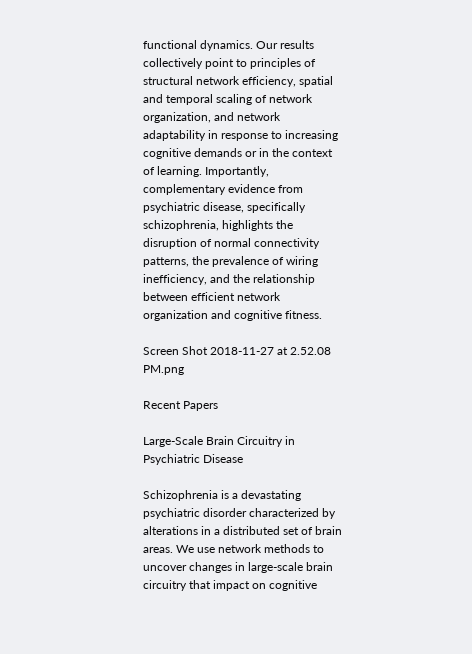functional dynamics. Our results collectively point to principles of structural network efficiency, spatial and temporal scaling of network organization, and network adaptability in response to increasing cognitive demands or in the context of learning. Importantly, complementary evidence from psychiatric disease, specifically schizophrenia, highlights the disruption of normal connectivity patterns, the prevalence of wiring inefficiency, and the relationship between efficient network organization and cognitive fitness.

Screen Shot 2018-11-27 at 2.52.08 PM.png

Recent Papers

Large-Scale Brain Circuitry in Psychiatric Disease

Schizophrenia is a devastating psychiatric disorder characterized by alterations in a distributed set of brain areas. We use network methods to uncover changes in large-scale brain circuitry that impact on cognitive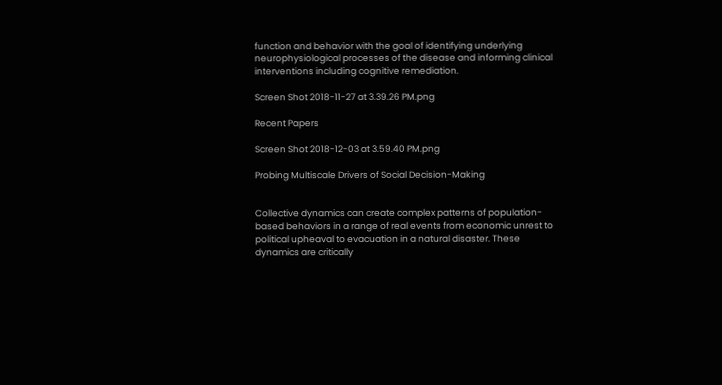function and behavior with the goal of identifying underlying neurophysiological processes of the disease and informing clinical interventions including cognitive remediation.

Screen Shot 2018-11-27 at 3.39.26 PM.png

Recent Papers

Screen Shot 2018-12-03 at 3.59.40 PM.png

Probing Multiscale Drivers of Social Decision-Making


Collective dynamics can create complex patterns of population-based behaviors in a range of real events from economic unrest to political upheaval to evacuation in a natural disaster. These dynamics are critically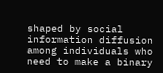shaped by social information diffusion among individuals who need to make a binary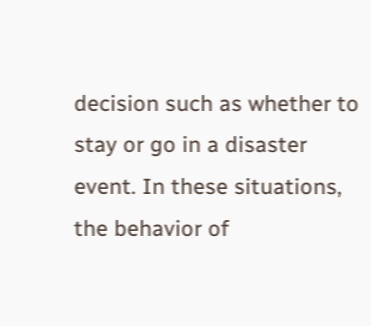decision such as whether to stay or go in a disaster event. In these situations, the behavior of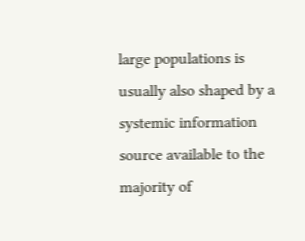large populations is usually also shaped by a systemic information source available to the majority of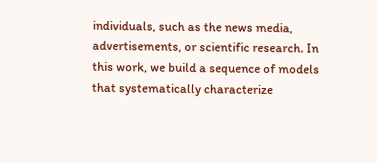individuals, such as the news media, advertisements, or scientific research. In this work, we build a sequence of models that systematically characterize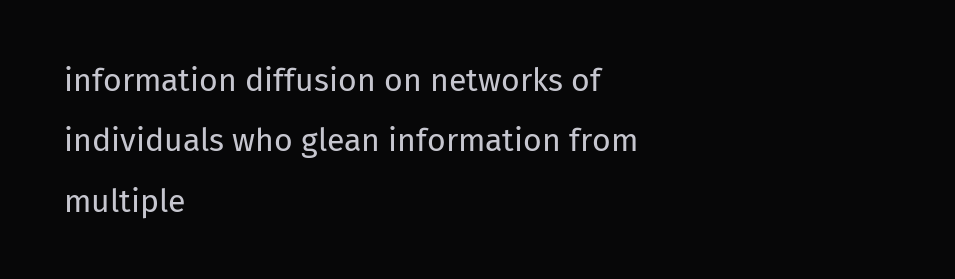information diffusion on networks of individuals who glean information from multiple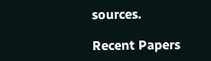sources.

Recent Papers